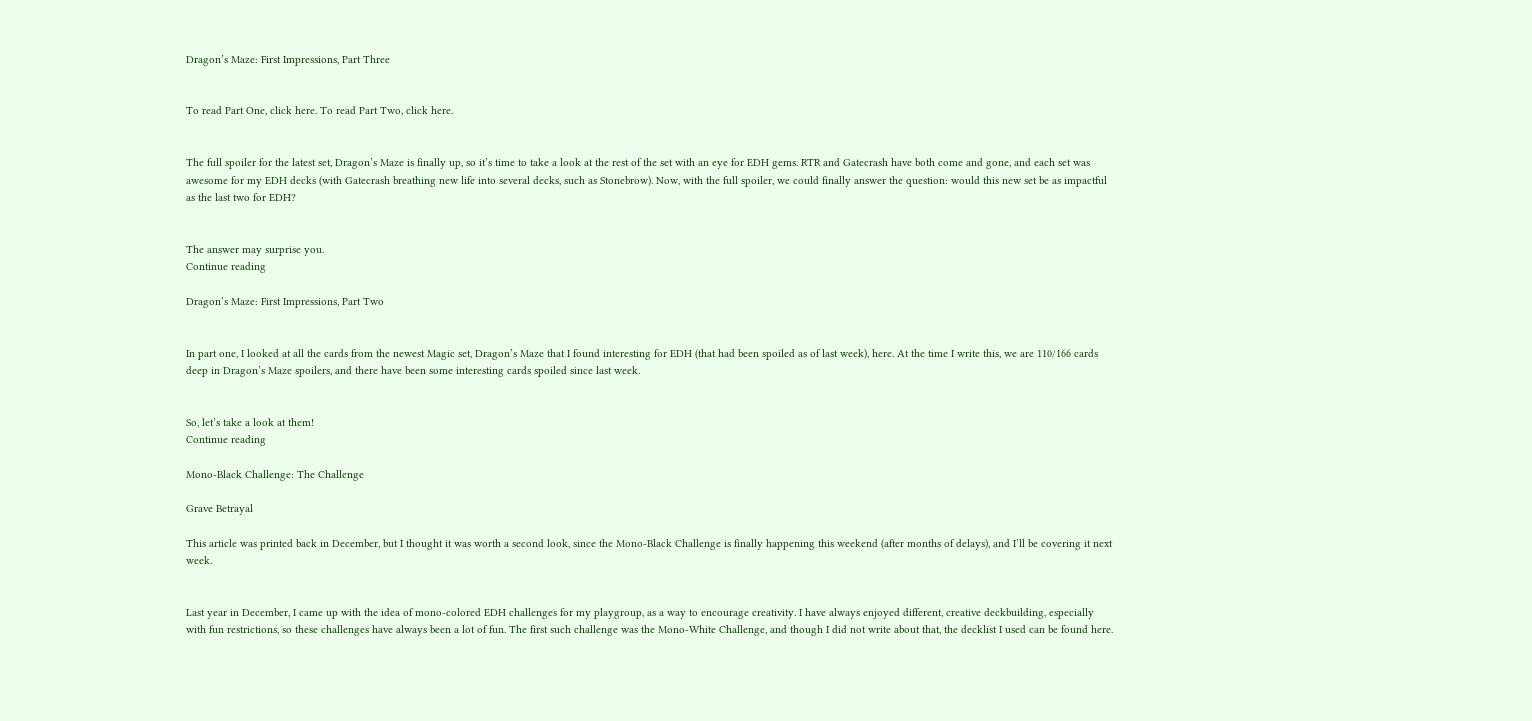Dragon’s Maze: First Impressions, Part Three


To read Part One, click here. To read Part Two, click here.


The full spoiler for the latest set, Dragon’s Maze is finally up, so it’s time to take a look at the rest of the set with an eye for EDH gems. RTR and Gatecrash have both come and gone, and each set was awesome for my EDH decks (with Gatecrash breathing new life into several decks, such as Stonebrow). Now, with the full spoiler, we could finally answer the question: would this new set be as impactful as the last two for EDH?


The answer may surprise you.
Continue reading

Dragon’s Maze: First Impressions, Part Two


In part one, I looked at all the cards from the newest Magic set, Dragon’s Maze that I found interesting for EDH (that had been spoiled as of last week), here. At the time I write this, we are 110/166 cards deep in Dragon’s Maze spoilers, and there have been some interesting cards spoiled since last week.


So, let’s take a look at them!
Continue reading

Mono-Black Challenge: The Challenge

Grave Betrayal

This article was printed back in December, but I thought it was worth a second look, since the Mono-Black Challenge is finally happening this weekend (after months of delays), and I’ll be covering it next week.


Last year in December, I came up with the idea of mono-colored EDH challenges for my playgroup, as a way to encourage creativity. I have always enjoyed different, creative deckbuilding, especially with fun restrictions, so these challenges have always been a lot of fun. The first such challenge was the Mono-White Challenge, and though I did not write about that, the decklist I used can be found here.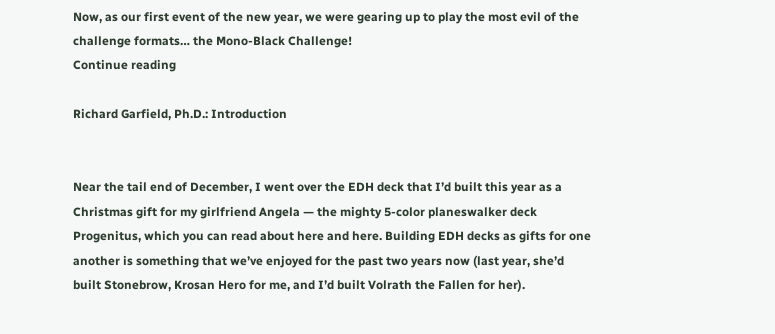Now, as our first event of the new year, we were gearing up to play the most evil of the challenge formats… the Mono-Black Challenge!
Continue reading

Richard Garfield, Ph.D.: Introduction


Near the tail end of December, I went over the EDH deck that I’d built this year as a Christmas gift for my girlfriend Angela — the mighty 5-color planeswalker deck Progenitus, which you can read about here and here. Building EDH decks as gifts for one another is something that we’ve enjoyed for the past two years now (last year, she’d built Stonebrow, Krosan Hero for me, and I’d built Volrath the Fallen for her).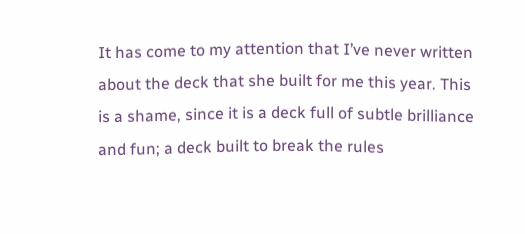It has come to my attention that I’ve never written about the deck that she built for me this year. This is a shame, since it is a deck full of subtle brilliance and fun; a deck built to break the rules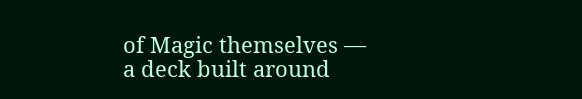of Magic themselves — a deck built around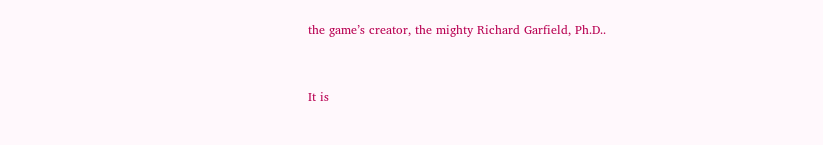the game’s creator, the mighty Richard Garfield, Ph.D..


It is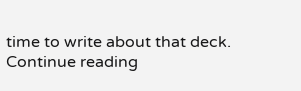time to write about that deck.
Continue reading